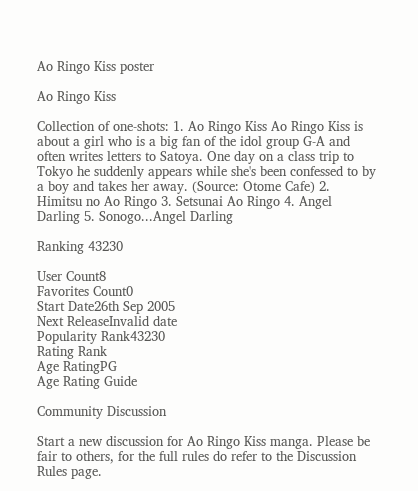Ao Ringo Kiss poster

Ao Ringo Kiss

Collection of one-shots: 1. Ao Ringo Kiss Ao Ringo Kiss is about a girl who is a big fan of the idol group G-A and often writes letters to Satoya. One day on a class trip to Tokyo he suddenly appears while she's been confessed to by a boy and takes her away. (Source: Otome Cafe) 2. Himitsu no Ao Ringo 3. Setsunai Ao Ringo 4. Angel Darling 5. Sonogo...Angel Darling

Ranking 43230

User Count8
Favorites Count0
Start Date26th Sep 2005
Next ReleaseInvalid date
Popularity Rank43230
Rating Rank
Age RatingPG
Age Rating Guide

Community Discussion

Start a new discussion for Ao Ringo Kiss manga. Please be fair to others, for the full rules do refer to the Discussion Rules page.